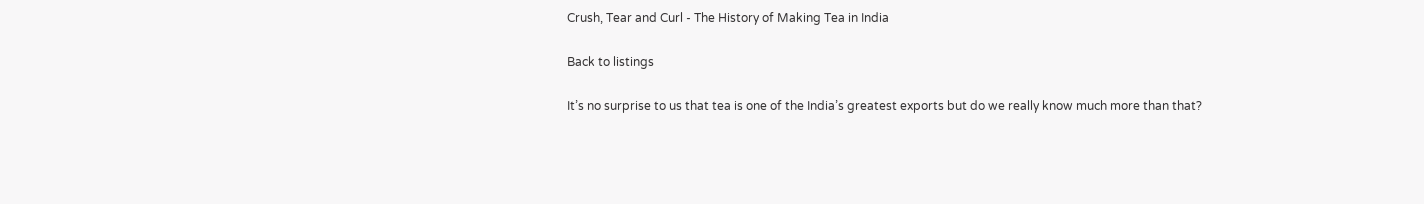Crush, Tear and Curl - The History of Making Tea in India

Back to listings

It’s no surprise to us that tea is one of the India’s greatest exports but do we really know much more than that?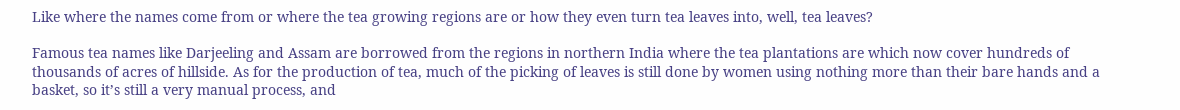Like where the names come from or where the tea growing regions are or how they even turn tea leaves into, well, tea leaves?

Famous tea names like Darjeeling and Assam are borrowed from the regions in northern India where the tea plantations are which now cover hundreds of thousands of acres of hillside. As for the production of tea, much of the picking of leaves is still done by women using nothing more than their bare hands and a basket, so it’s still a very manual process, and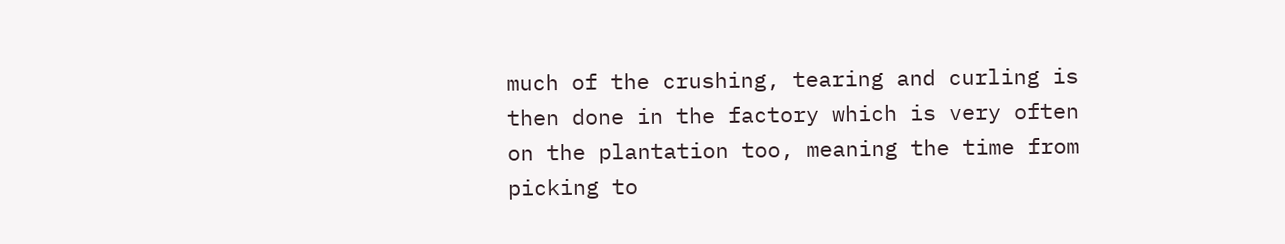much of the crushing, tearing and curling is then done in the factory which is very often on the plantation too, meaning the time from picking to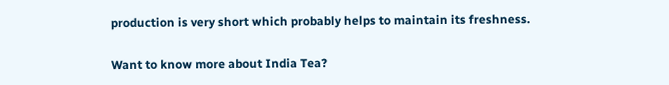production is very short which probably helps to maintain its freshness.

Want to know more about India Tea?